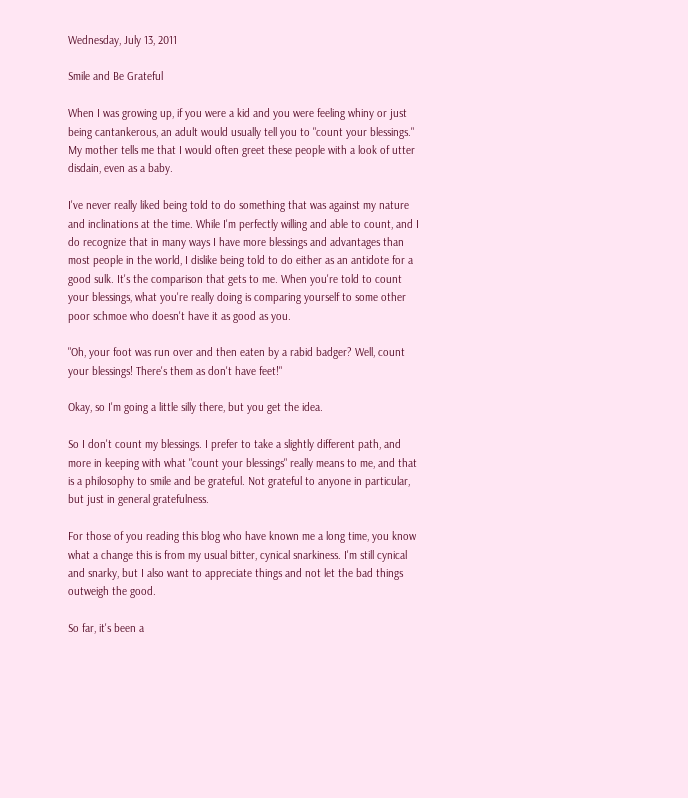Wednesday, July 13, 2011

Smile and Be Grateful

When I was growing up, if you were a kid and you were feeling whiny or just being cantankerous, an adult would usually tell you to "count your blessings." My mother tells me that I would often greet these people with a look of utter disdain, even as a baby.

I've never really liked being told to do something that was against my nature and inclinations at the time. While I'm perfectly willing and able to count, and I do recognize that in many ways I have more blessings and advantages than most people in the world, I dislike being told to do either as an antidote for a good sulk. It's the comparison that gets to me. When you're told to count your blessings, what you're really doing is comparing yourself to some other poor schmoe who doesn't have it as good as you.

"Oh, your foot was run over and then eaten by a rabid badger? Well, count your blessings! There's them as don't have feet!"

Okay, so I'm going a little silly there, but you get the idea.

So I don't count my blessings. I prefer to take a slightly different path, and more in keeping with what "count your blessings" really means to me, and that is a philosophy to smile and be grateful. Not grateful to anyone in particular, but just in general gratefulness.

For those of you reading this blog who have known me a long time, you know what a change this is from my usual bitter, cynical snarkiness. I'm still cynical and snarky, but I also want to appreciate things and not let the bad things outweigh the good.

So far, it's been a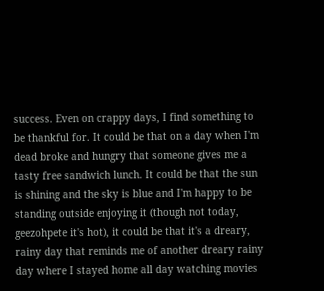success. Even on crappy days, I find something to be thankful for. It could be that on a day when I'm dead broke and hungry that someone gives me a tasty free sandwich lunch. It could be that the sun is shining and the sky is blue and I'm happy to be standing outside enjoying it (though not today, geezohpete it's hot), it could be that it's a dreary, rainy day that reminds me of another dreary rainy day where I stayed home all day watching movies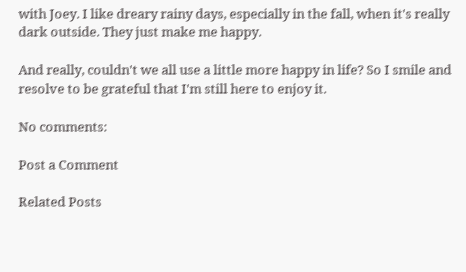with Joey. I like dreary rainy days, especially in the fall, when it's really dark outside. They just make me happy.

And really, couldn't we all use a little more happy in life? So I smile and resolve to be grateful that I'm still here to enjoy it.

No comments:

Post a Comment

Related Posts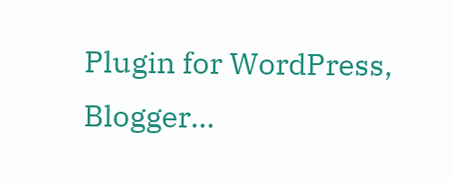Plugin for WordPress, Blogger...